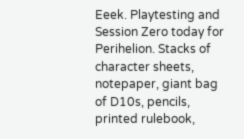Eeek. Playtesting and Session Zero today for Perihelion. Stacks of character sheets, notepaper, giant bag of D10s, pencils, printed rulebook,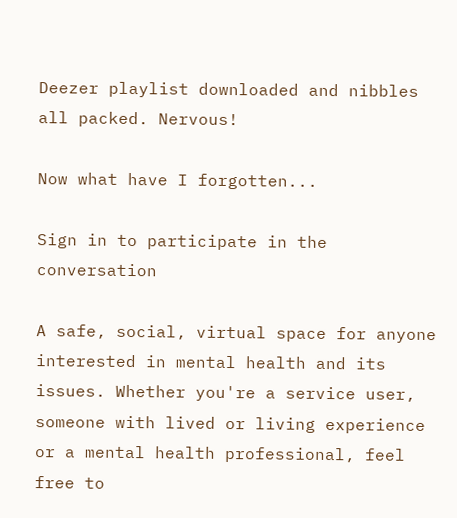Deezer playlist downloaded and nibbles all packed. Nervous!

Now what have I forgotten...

Sign in to participate in the conversation

A safe, social, virtual space for anyone interested in mental health and its issues. Whether you're a service user, someone with lived or living experience or a mental health professional, feel free to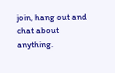join, hang out and chat about anything.